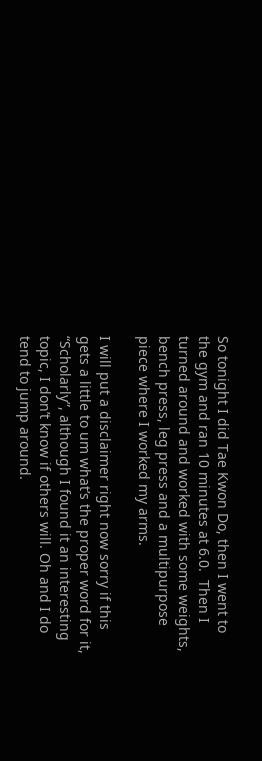So tonight I did Tae Kwon Do, then I went to the gym and ran 10 minutes at 6.0.  Then I turned around and worked with some weights, bench press, leg press and a multipurpose piece where I worked my arms.

I will put a disclaimer right now sorry if this gets a little to um what’s the proper word for it, “Scholarly”, although I found it an interesting topic, I don’t know if others will. Oh and I do tend to jump around.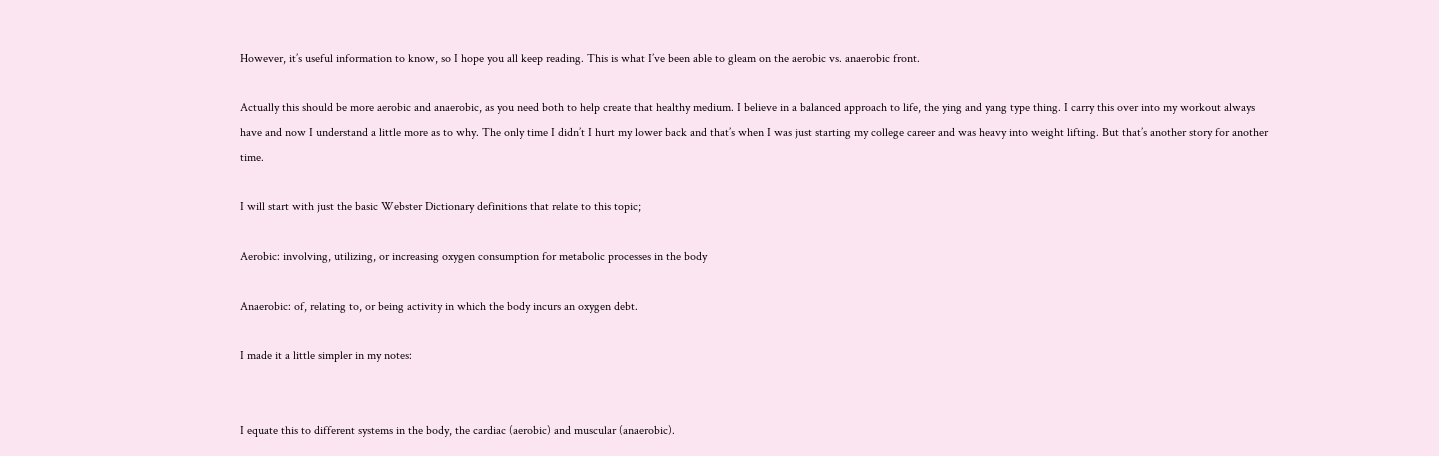However, it’s useful information to know, so I hope you all keep reading. This is what I’ve been able to gleam on the aerobic vs. anaerobic front.

Actually this should be more aerobic and anaerobic, as you need both to help create that healthy medium. I believe in a balanced approach to life, the ying and yang type thing. I carry this over into my workout always have and now I understand a little more as to why. The only time I didn’t I hurt my lower back and that’s when I was just starting my college career and was heavy into weight lifting. But that’s another story for another time.

I will start with just the basic Webster Dictionary definitions that relate to this topic;

Aerobic: involving, utilizing, or increasing oxygen consumption for metabolic processes in the body

Anaerobic: of, relating to, or being activity in which the body incurs an oxygen debt.

I made it a little simpler in my notes:


I equate this to different systems in the body, the cardiac (aerobic) and muscular (anaerobic).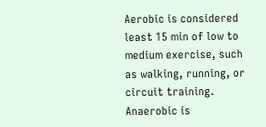Aerobic is considered least 15 min of low to medium exercise, such as walking, running, or circuit training.
Anaerobic is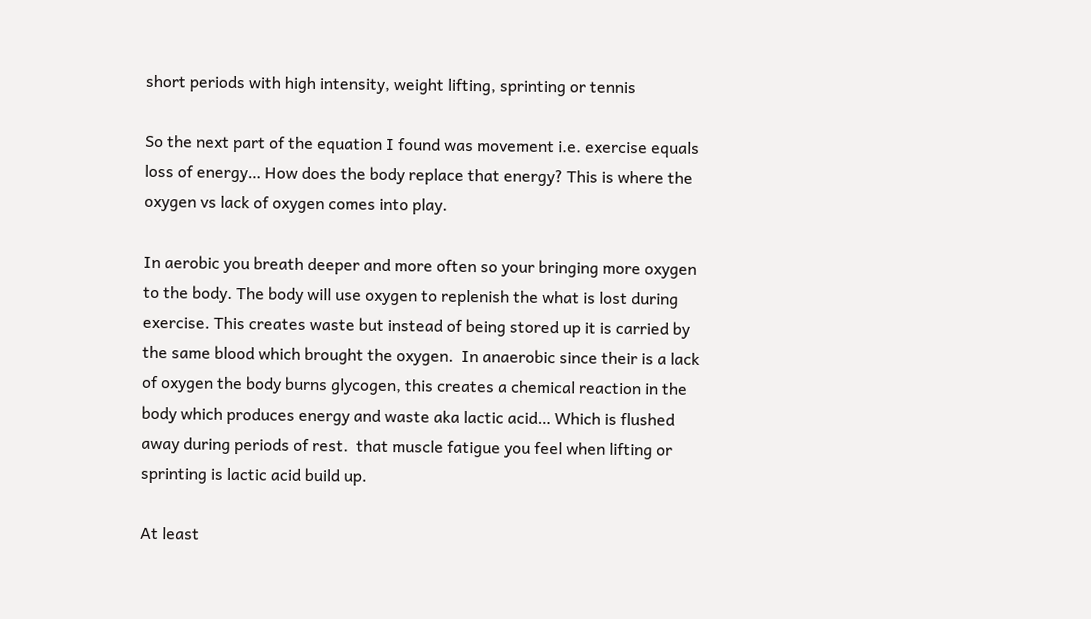short periods with high intensity, weight lifting, sprinting or tennis

So the next part of the equation I found was movement i.e. exercise equals loss of energy… How does the body replace that energy? This is where the oxygen vs lack of oxygen comes into play.

In aerobic you breath deeper and more often so your bringing more oxygen to the body. The body will use oxygen to replenish the what is lost during exercise. This creates waste but instead of being stored up it is carried by the same blood which brought the oxygen.  In anaerobic since their is a lack of oxygen the body burns glycogen, this creates a chemical reaction in the body which produces energy and waste aka lactic acid… Which is flushed away during periods of rest.  that muscle fatigue you feel when lifting or sprinting is lactic acid build up.

At least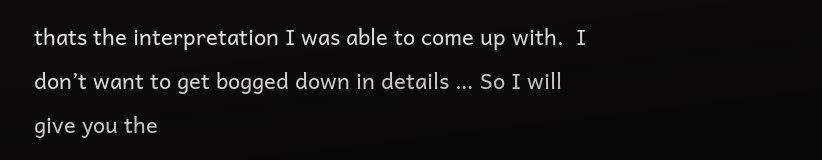thats the interpretation I was able to come up with.  I don’t want to get bogged down in details … So I will give you the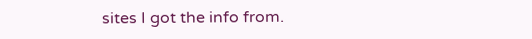sites I got the info from.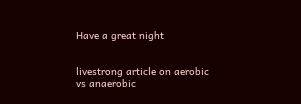Have a great night


livestrong article on aerobic vs anaerobic